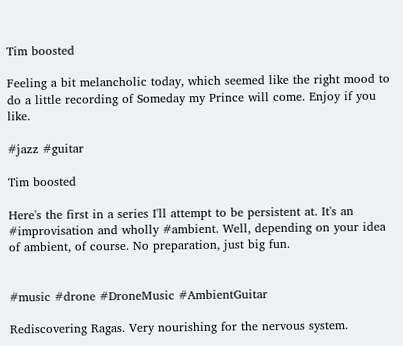Tim boosted

Feeling a bit melancholic today, which seemed like the right mood to do a little recording of Someday my Prince will come. Enjoy if you like.

#jazz #guitar

Tim boosted

Here's the first in a series I'll attempt to be persistent at. It's an #improvisation and wholly #ambient. Well, depending on your idea of ambient, of course. No preparation, just big fun.


#music #drone #DroneMusic #AmbientGuitar

Rediscovering Ragas. Very nourishing for the nervous system.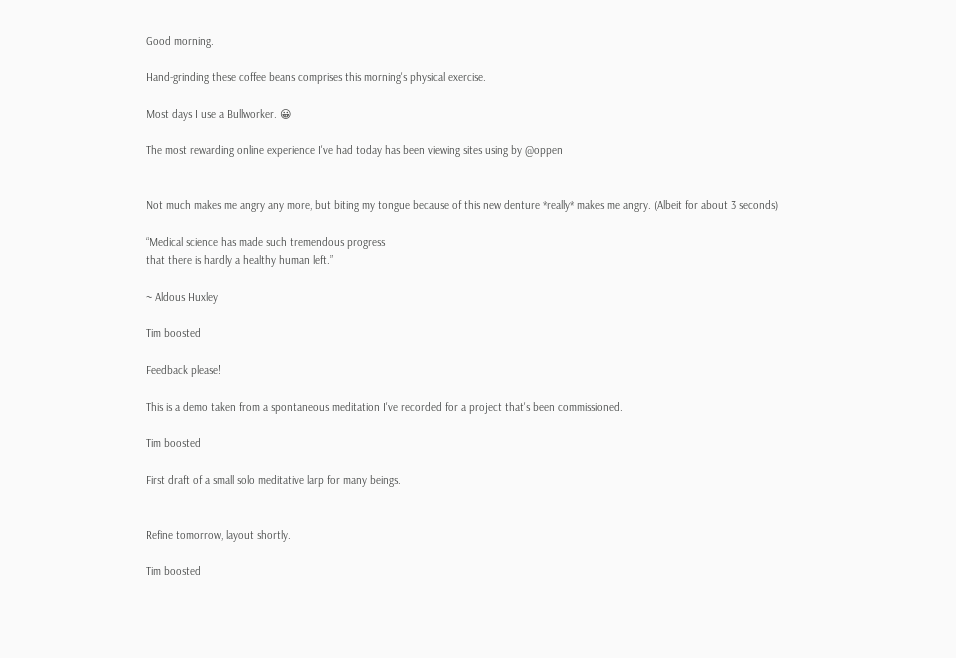Good morning.

Hand-grinding these coffee beans comprises this morning's physical exercise.

Most days I use a Bullworker. 😀

The most rewarding online experience I've had today has been viewing sites using by @oppen


Not much makes me angry any more, but biting my tongue because of this new denture *really* makes me angry. (Albeit for about 3 seconds)

“Medical science has made such tremendous progress
that there is hardly a healthy human left.”

~ Aldous Huxley

Tim boosted

Feedback please!

This is a demo taken from a spontaneous meditation I've recorded for a project that's been commissioned.

Tim boosted

First draft of a small solo meditative larp for many beings.


Refine tomorrow, layout shortly.

Tim boosted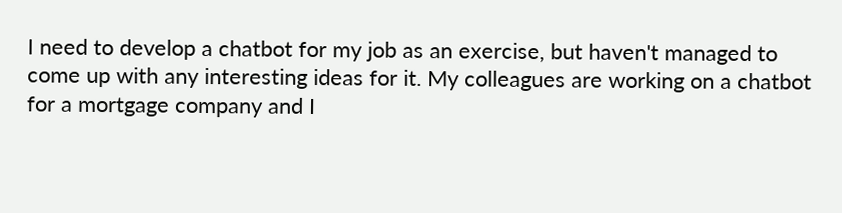I need to develop a chatbot for my job as an exercise, but haven't managed to come up with any interesting ideas for it. My colleagues are working on a chatbot for a mortgage company and I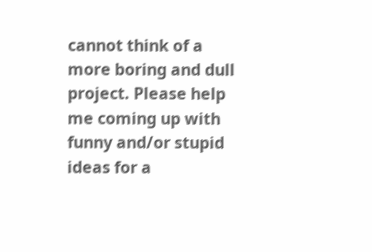cannot think of a more boring and dull project. Please help me coming up with funny and/or stupid ideas for a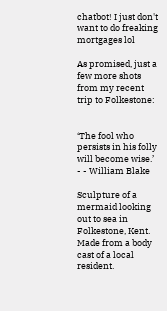chatbot! I just don't want to do freaking mortgages lol

As promised, just a few more shots from my recent trip to Folkestone:


‘The fool who persists in his folly will become wise.’ - - William Blake

Sculpture of a mermaid looking out to sea in Folkestone, Kent. Made from a body cast of a local resident.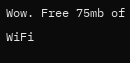Wow. Free 75mb of WiFi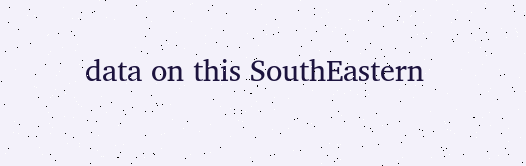data on this SouthEastern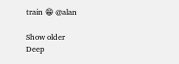train 😁 @alan

Show older
Deep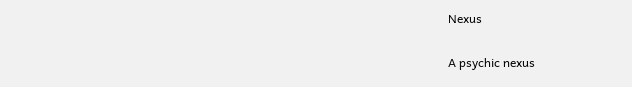Nexus

A psychic nexus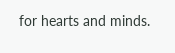for hearts and minds.